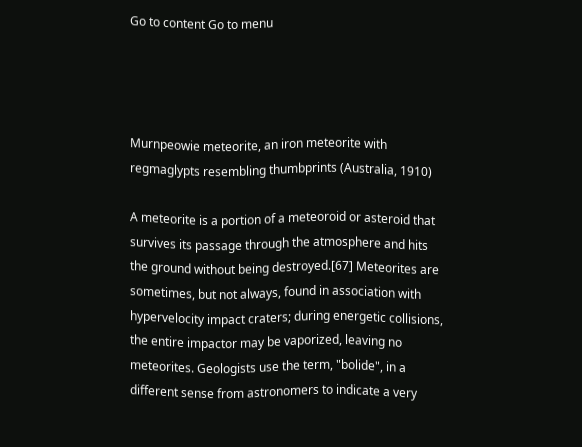Go to content Go to menu




Murnpeowie meteorite, an iron meteorite with regmaglypts resembling thumbprints (Australia, 1910)

A meteorite is a portion of a meteoroid or asteroid that survives its passage through the atmosphere and hits the ground without being destroyed.[67] Meteorites are sometimes, but not always, found in association with hypervelocity impact craters; during energetic collisions, the entire impactor may be vaporized, leaving no meteorites. Geologists use the term, "bolide", in a different sense from astronomers to indicate a very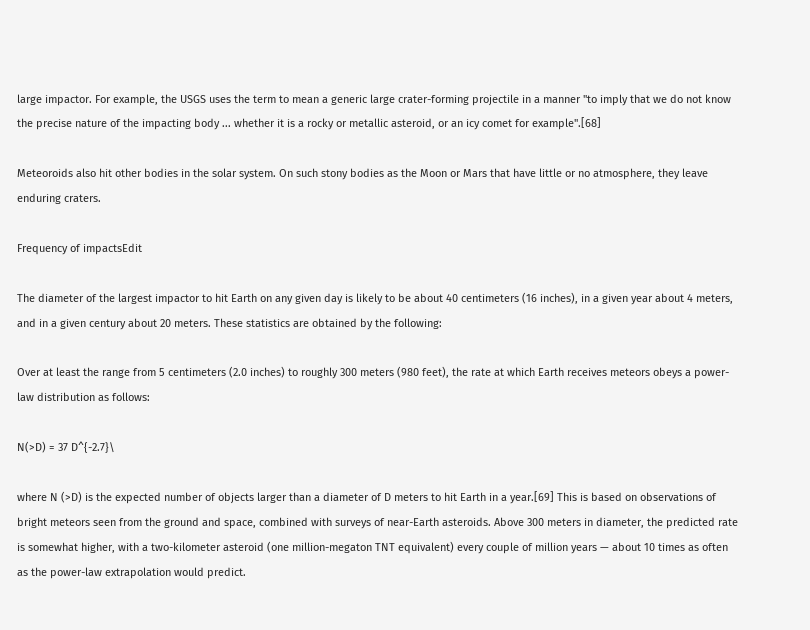large impactor. For example, the USGS uses the term to mean a generic large crater-forming projectile in a manner "to imply that we do not know the precise nature of the impacting body ... whether it is a rocky or metallic asteroid, or an icy comet for example".[68]

Meteoroids also hit other bodies in the solar system. On such stony bodies as the Moon or Mars that have little or no atmosphere, they leave enduring craters.

Frequency of impactsEdit

The diameter of the largest impactor to hit Earth on any given day is likely to be about 40 centimeters (16 inches), in a given year about 4 meters, and in a given century about 20 meters. These statistics are obtained by the following:

Over at least the range from 5 centimeters (2.0 inches) to roughly 300 meters (980 feet), the rate at which Earth receives meteors obeys a power-law distribution as follows:

N(>D) = 37 D^{-2.7}\

where N (>D) is the expected number of objects larger than a diameter of D meters to hit Earth in a year.[69] This is based on observations of bright meteors seen from the ground and space, combined with surveys of near-Earth asteroids. Above 300 meters in diameter, the predicted rate is somewhat higher, with a two-kilometer asteroid (one million-megaton TNT equivalent) every couple of million years — about 10 times as often as the power-law extrapolation would predict.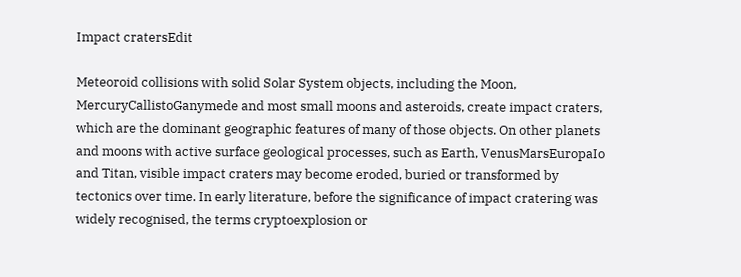Impact cratersEdit

Meteoroid collisions with solid Solar System objects, including the Moon, MercuryCallistoGanymede and most small moons and asteroids, create impact craters, which are the dominant geographic features of many of those objects. On other planets and moons with active surface geological processes, such as Earth, VenusMarsEuropaIo and Titan, visible impact craters may become eroded, buried or transformed by tectonics over time. In early literature, before the significance of impact cratering was widely recognised, the terms cryptoexplosion or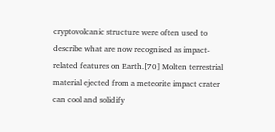cryptovolcanic structure were often used to describe what are now recognised as impact-related features on Earth.[70] Molten terrestrial material ejected from a meteorite impact crater can cool and solidify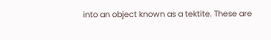into an object known as a tektite. These are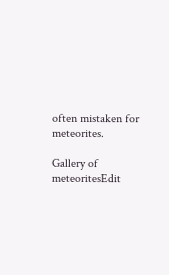often mistaken for meteorites.

Gallery of meteoritesEdit